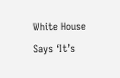White House Says ‘It’s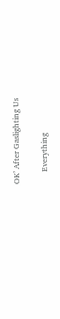OK’ After Gaslighting Us

      Everything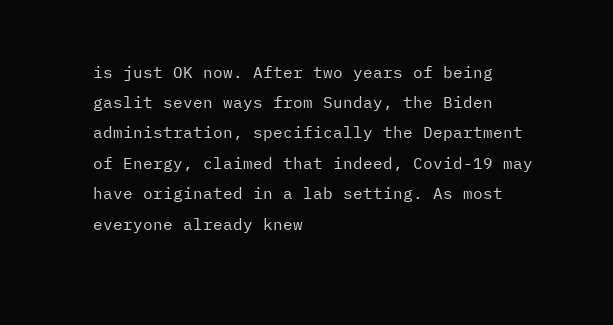is just OK now. After two years of being gaslit seven ways from Sunday, the Biden administration, specifically the Department of Energy, claimed that indeed, Covid-19 may have originated in a lab setting. As most everyone already knew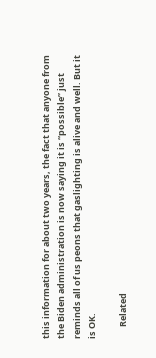this information for about two years, the fact that anyone from the Biden administration is now saying it is “possible” just reminds all of us peons that gaslighting is alive and well. But it is OK.

      Related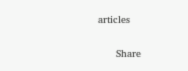articles

      Share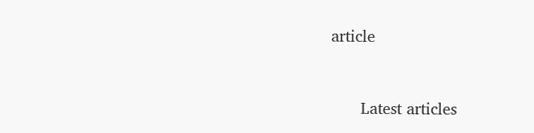article


      Latest articles